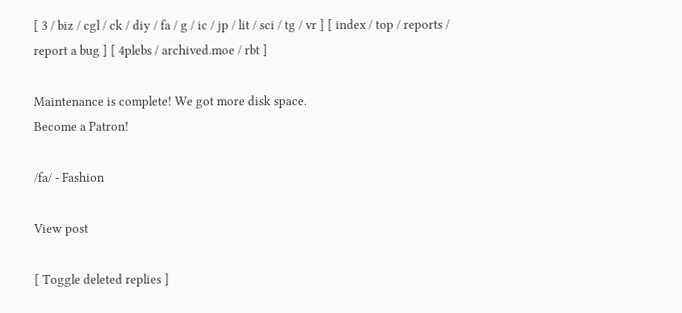[ 3 / biz / cgl / ck / diy / fa / g / ic / jp / lit / sci / tg / vr ] [ index / top / reports / report a bug ] [ 4plebs / archived.moe / rbt ]

Maintenance is complete! We got more disk space.
Become a Patron!

/fa/ - Fashion

View post

[ Toggle deleted replies ]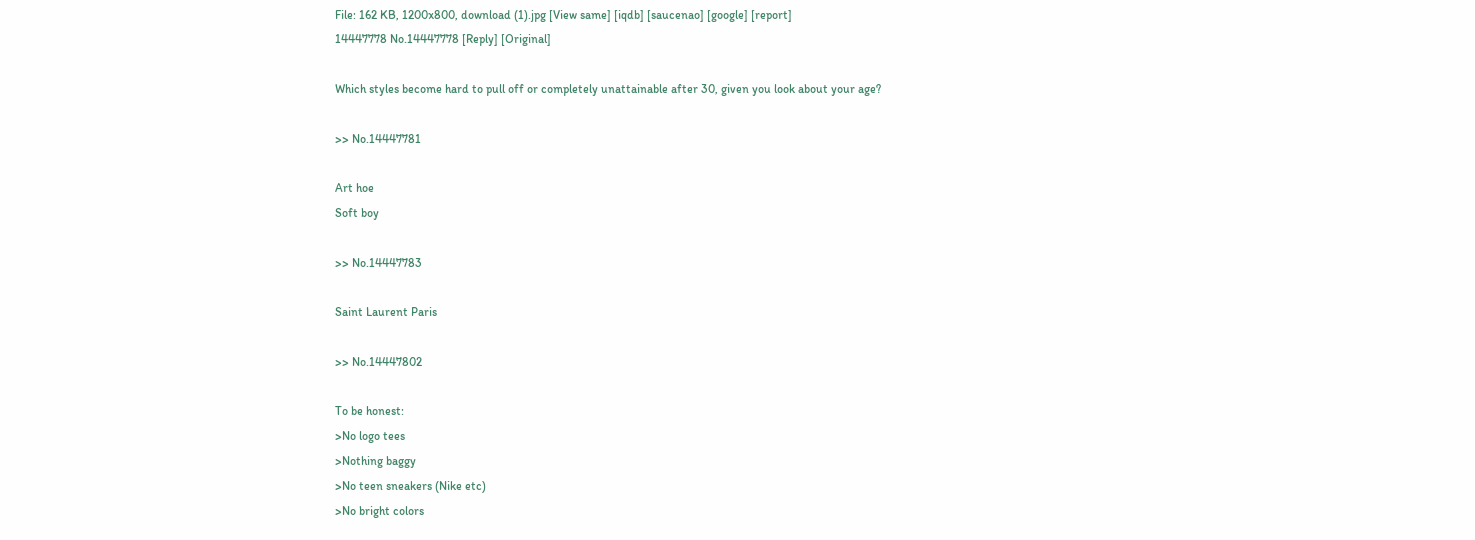File: 162 KB, 1200x800, download (1).jpg [View same] [iqdb] [saucenao] [google] [report]
14447778 No.14447778 [Reply] [Original]

Which styles become hard to pull off or completely unattainable after 30, given you look about your age?

>> No.14447781

Art hoe
Soft boy

>> No.14447783

Saint Laurent Paris

>> No.14447802

To be honest:
>No logo tees
>Nothing baggy
>No teen sneakers (Nike etc)
>No bright colors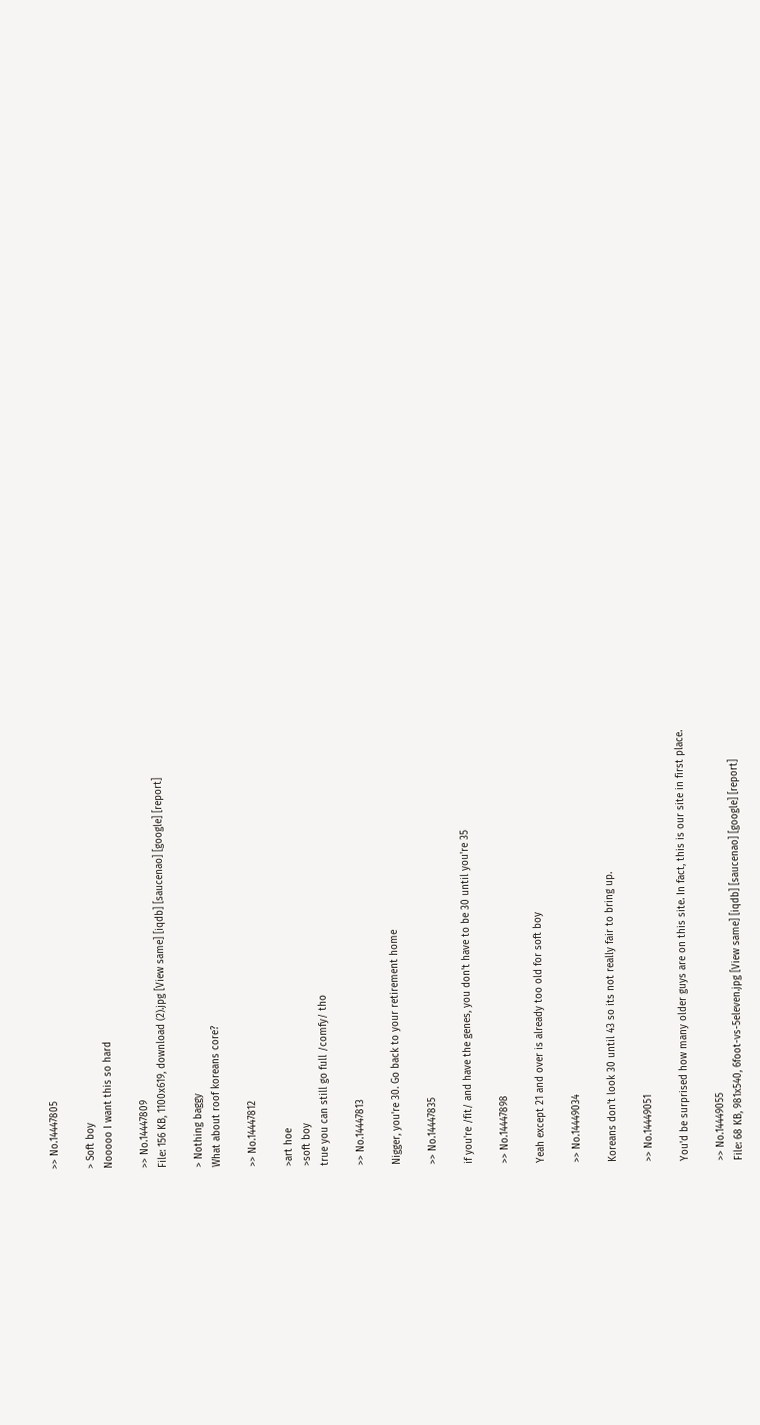>> No.14447805

> Soft boy
Nooooo I want this so hard

>> No.14447809
File: 156 KB, 1100x619, download (2).jpg [View same] [iqdb] [saucenao] [google] [report]

> Nothing baggy
What about roof koreans core?

>> No.14447812

>art hoe
>soft boy
true you can still go full /comfy/ tho

>> No.14447813

Nigger, you're 30. Go back to your retirement home

>> No.14447835

if you're /fit/ and have the genes, you don't have to be 30 until you're 35

>> No.14447898

Yeah except 21 and over is already too old for soft boy

>> No.14449034

Koreans don't look 30 until 43 so its not really fair to bring up.

>> No.14449051

You'd be surprised how many older guys are on this site. In fact, this is our site in first place.

>> No.14449055
File: 68 KB, 981x540, 6foot-vs-5eleven.jpg [View same] [iqdb] [saucenao] [google] [report]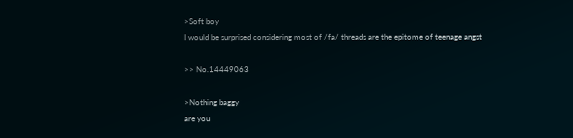>Soft boy
I would be surprised considering most of /fa/ threads are the epitome of teenage angst

>> No.14449063

>Nothing baggy
are you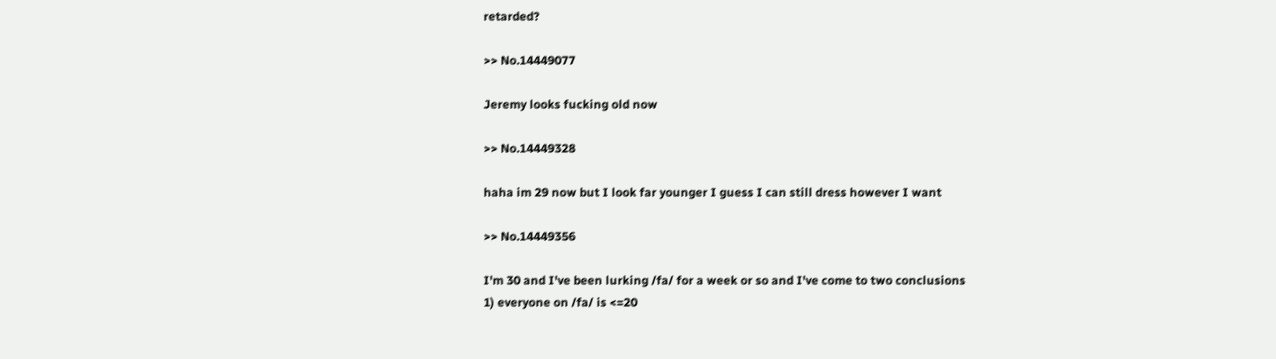retarded?

>> No.14449077

Jeremy looks fucking old now

>> No.14449328

haha im 29 now but I look far younger I guess I can still dress however I want

>> No.14449356

I'm 30 and I've been lurking /fa/ for a week or so and I've come to two conclusions
1) everyone on /fa/ is <=20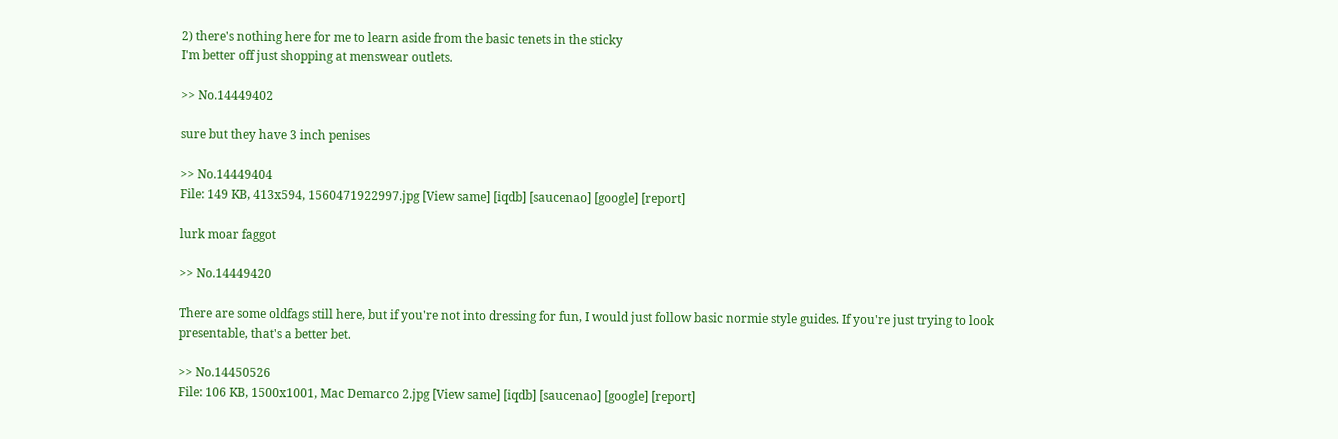2) there's nothing here for me to learn aside from the basic tenets in the sticky
I'm better off just shopping at menswear outlets.

>> No.14449402

sure but they have 3 inch penises

>> No.14449404
File: 149 KB, 413x594, 1560471922997.jpg [View same] [iqdb] [saucenao] [google] [report]

lurk moar faggot

>> No.14449420

There are some oldfags still here, but if you're not into dressing for fun, I would just follow basic normie style guides. If you're just trying to look presentable, that's a better bet.

>> No.14450526
File: 106 KB, 1500x1001, Mac Demarco 2.jpg [View same] [iqdb] [saucenao] [google] [report]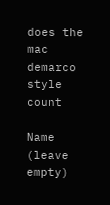does the mac demarco style count

Name (leave empty)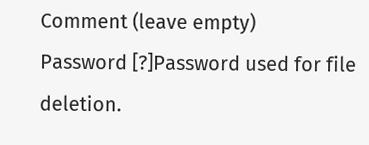Comment (leave empty)
Password [?]Password used for file deletion.